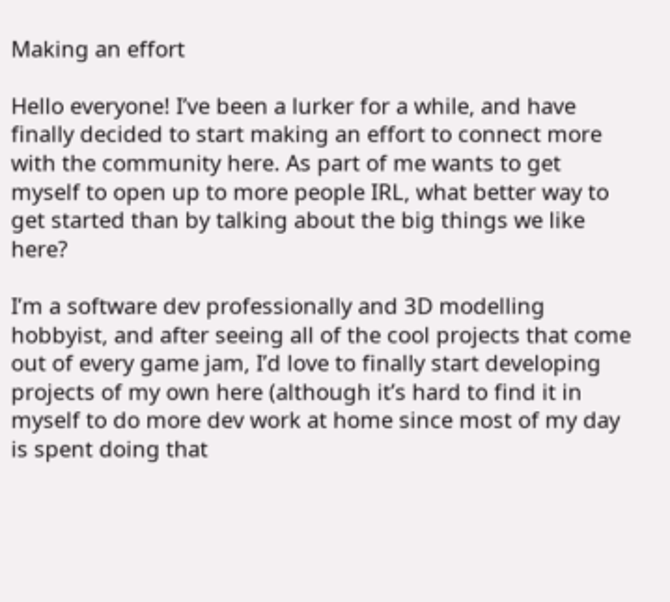Making an effort

Hello everyone! I’ve been a lurker for a while, and have finally decided to start making an effort to connect more with the community here. As part of me wants to get myself to open up to more people IRL, what better way to get started than by talking about the big things we like here?

I’m a software dev professionally and 3D modelling hobbyist, and after seeing all of the cool projects that come out of every game jam, I’d love to finally start developing projects of my own here (although it’s hard to find it in myself to do more dev work at home since most of my day is spent doing that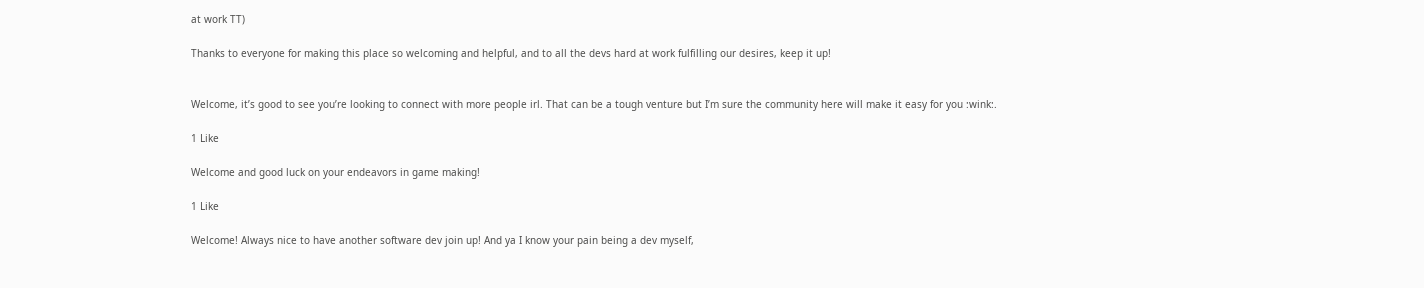at work TT)

Thanks to everyone for making this place so welcoming and helpful, and to all the devs hard at work fulfilling our desires, keep it up!


Welcome, it’s good to see you’re looking to connect with more people irl. That can be a tough venture but I’m sure the community here will make it easy for you :wink:.

1 Like

Welcome and good luck on your endeavors in game making!

1 Like

Welcome! Always nice to have another software dev join up! And ya I know your pain being a dev myself,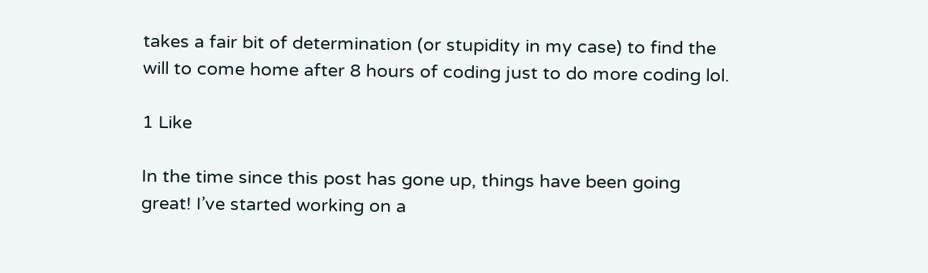takes a fair bit of determination (or stupidity in my case) to find the will to come home after 8 hours of coding just to do more coding lol.

1 Like

In the time since this post has gone up, things have been going great! I’ve started working on a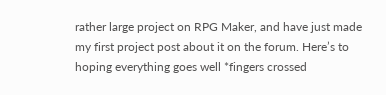rather large project on RPG Maker, and have just made my first project post about it on the forum. Here’s to hoping everything goes well *fingers crossed